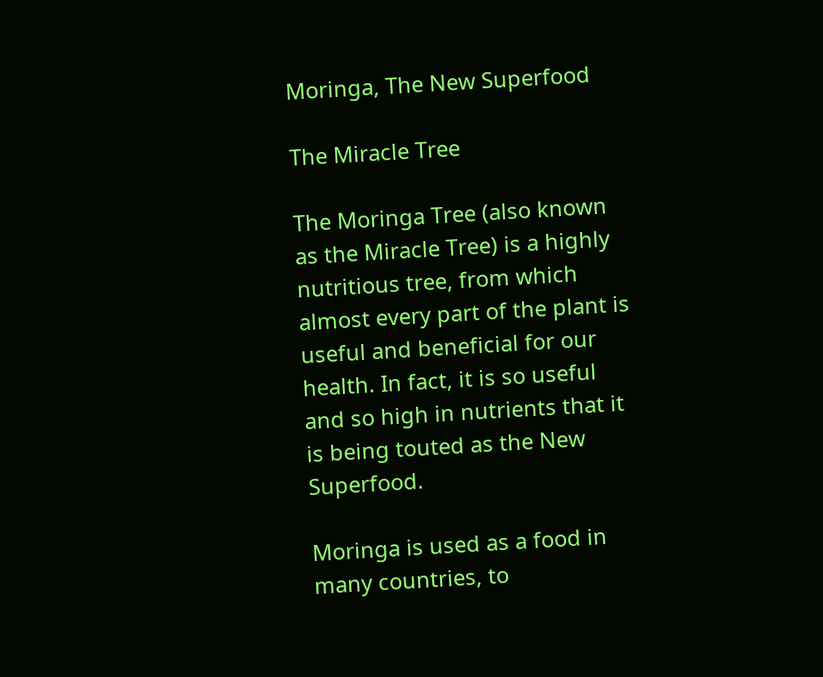Moringa, The New Superfood

The Miracle Tree

The Moringa Tree (also known as the Miracle Tree) is a highly nutritious tree, from which almost every part of the plant is useful and beneficial for our health. In fact, it is so useful and so high in nutrients that it is being touted as the New Superfood.

Moringa is used as a food in many countries, to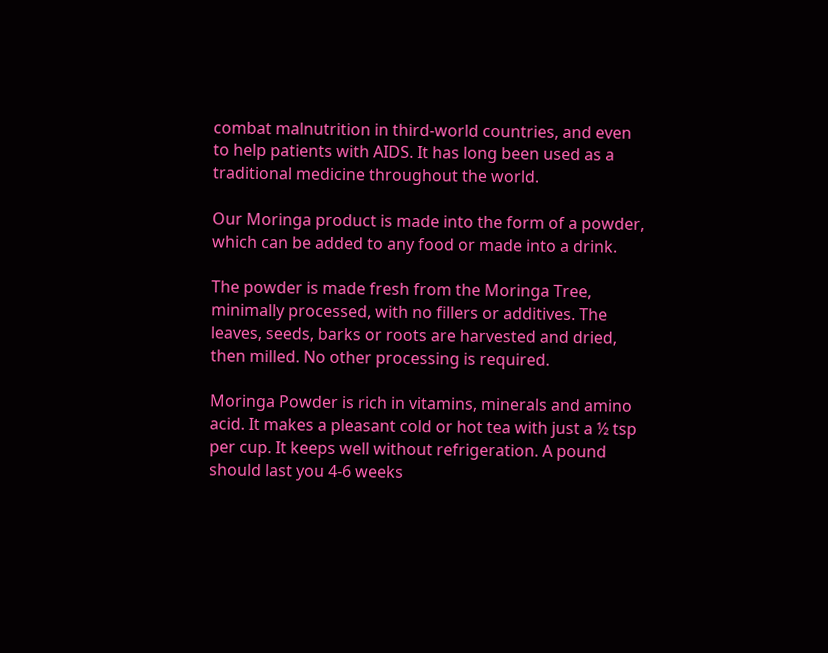combat malnutrition in third-world countries, and even to help patients with AIDS. It has long been used as a traditional medicine throughout the world.

Our Moringa product is made into the form of a powder, which can be added to any food or made into a drink.

The powder is made fresh from the Moringa Tree, minimally processed, with no fillers or additives. The leaves, seeds, barks or roots are harvested and dried, then milled. No other processing is required.

Moringa Powder is rich in vitamins, minerals and amino acid. It makes a pleasant cold or hot tea with just a ½ tsp per cup. It keeps well without refrigeration. A pound should last you 4-6 weeks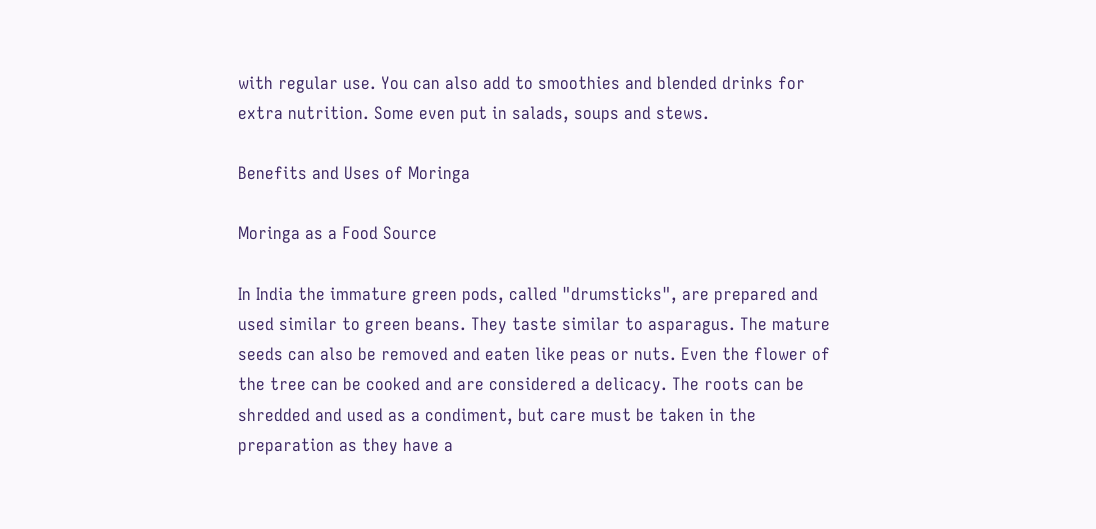with regular use. You can also add to smoothies and blended drinks for extra nutrition. Some even put in salads, soups and stews.

Benefits and Uses of Moringa

Moringa as a Food Source

In India the immature green pods, called "drumsticks", are prepared and used similar to green beans. They taste similar to asparagus. The mature seeds can also be removed and eaten like peas or nuts. Even the flower of the tree can be cooked and are considered a delicacy. The roots can be shredded and used as a condiment, but care must be taken in the preparation as they have a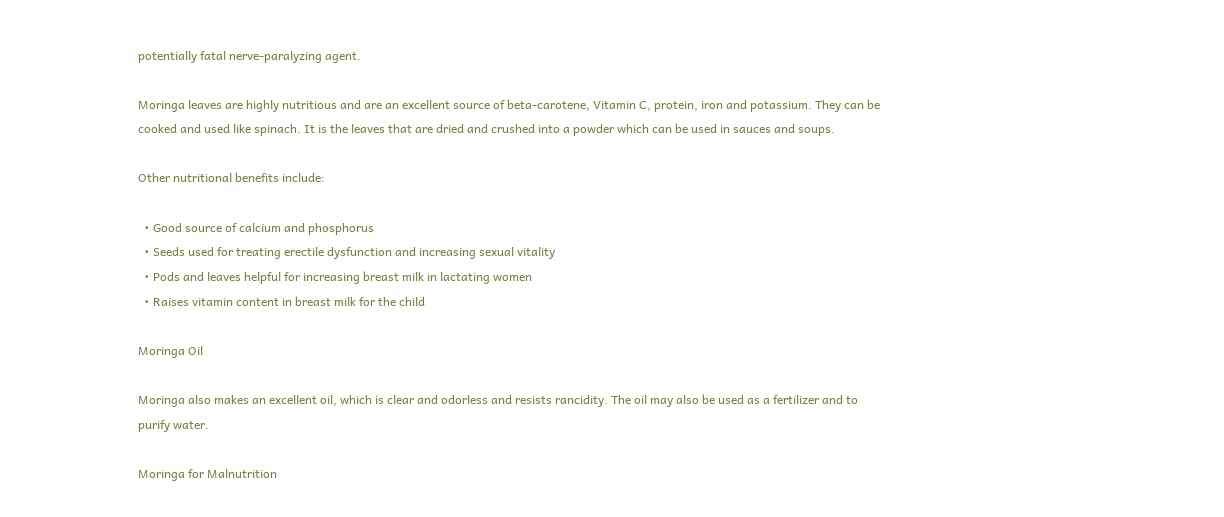potentially fatal nerve-paralyzing agent.

Moringa leaves are highly nutritious and are an excellent source of beta-carotene, Vitamin C, protein, iron and potassium. They can be cooked and used like spinach. It is the leaves that are dried and crushed into a powder which can be used in sauces and soups.

Other nutritional benefits include:

  • Good source of calcium and phosphorus
  • Seeds used for treating erectile dysfunction and increasing sexual vitality
  • Pods and leaves helpful for increasing breast milk in lactating women
  • Raises vitamin content in breast milk for the child

Moringa Oil

Moringa also makes an excellent oil, which is clear and odorless and resists rancidity. The oil may also be used as a fertilizer and to purify water.

Moringa for Malnutrition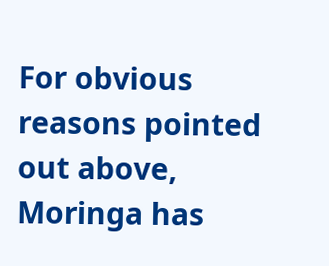For obvious reasons pointed out above, Moringa has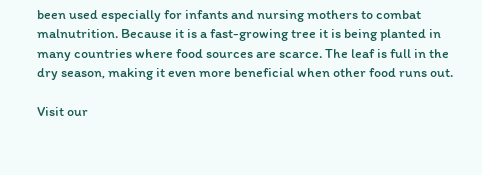been used especially for infants and nursing mothers to combat malnutrition. Because it is a fast-growing tree it is being planted in many countries where food sources are scarce. The leaf is full in the dry season, making it even more beneficial when other food runs out.

Visit our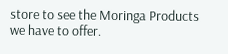store to see the Moringa Products we have to offer.